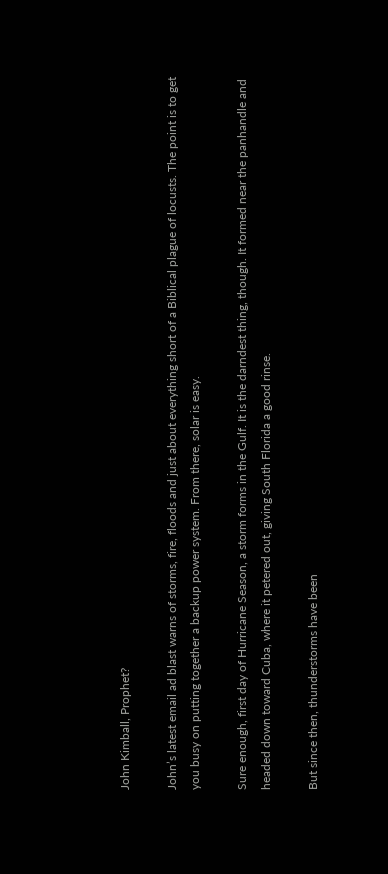John Kimball, Prophet?

John’s latest email ad blast warns of storms, fire, floods and just about everything short of a Biblical plague of locusts. The point is to get you busy on putting together a backup power system. From there, solar is easy.

Sure enough, first day of Hurricane Season, a storm forms in the Gulf. It is the darndest thing, though. It formed near the panhandle and headed down toward Cuba, where it petered out, giving South Florida a good rinse.

But since then, thunderstorms have been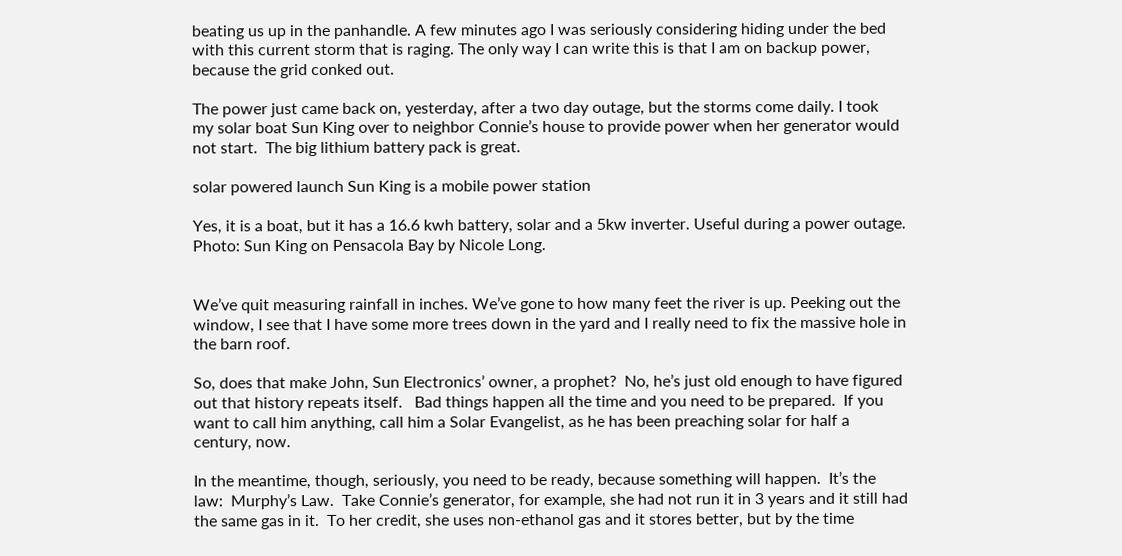beating us up in the panhandle. A few minutes ago I was seriously considering hiding under the bed with this current storm that is raging. The only way I can write this is that I am on backup power, because the grid conked out.

The power just came back on, yesterday, after a two day outage, but the storms come daily. I took  my solar boat Sun King over to neighbor Connie’s house to provide power when her generator would not start.  The big lithium battery pack is great.

solar powered launch Sun King is a mobile power station

Yes, it is a boat, but it has a 16.6 kwh battery, solar and a 5kw inverter. Useful during a power outage.  Photo: Sun King on Pensacola Bay by Nicole Long.


We’ve quit measuring rainfall in inches. We’ve gone to how many feet the river is up. Peeking out the window, I see that I have some more trees down in the yard and I really need to fix the massive hole in the barn roof.

So, does that make John, Sun Electronics’ owner, a prophet?  No, he’s just old enough to have figured out that history repeats itself.   Bad things happen all the time and you need to be prepared.  If you want to call him anything, call him a Solar Evangelist, as he has been preaching solar for half a century, now.

In the meantime, though, seriously, you need to be ready, because something will happen.  It’s the law:  Murphy’s Law.  Take Connie’s generator, for example, she had not run it in 3 years and it still had the same gas in it.  To her credit, she uses non-ethanol gas and it stores better, but by the time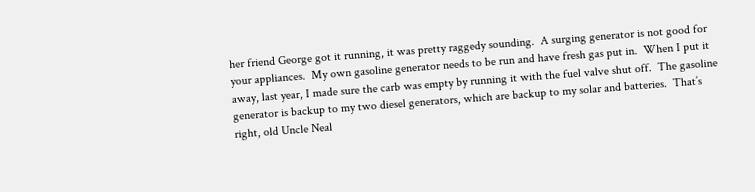her friend George got it running, it was pretty raggedy sounding.  A surging generator is not good for your appliances.  My own gasoline generator needs to be run and have fresh gas put in.  When I put it away, last year, I made sure the carb was empty by running it with the fuel valve shut off.  The gasoline generator is backup to my two diesel generators, which are backup to my solar and batteries.  That’s right, old Uncle Neal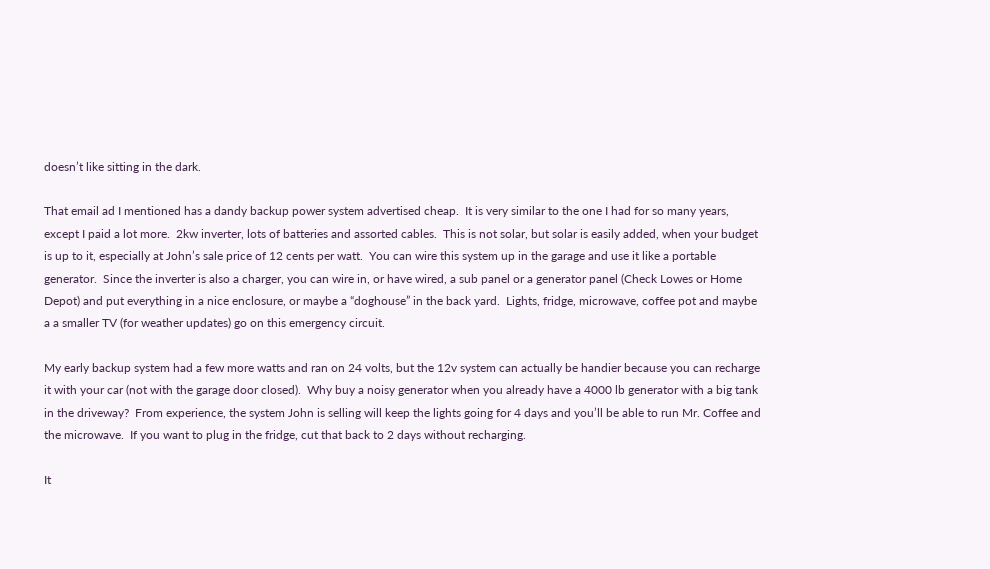doesn’t like sitting in the dark.

That email ad I mentioned has a dandy backup power system advertised cheap.  It is very similar to the one I had for so many years, except I paid a lot more.  2kw inverter, lots of batteries and assorted cables.  This is not solar, but solar is easily added, when your budget is up to it, especially at John’s sale price of 12 cents per watt.  You can wire this system up in the garage and use it like a portable generator.  Since the inverter is also a charger, you can wire in, or have wired, a sub panel or a generator panel (Check Lowes or Home Depot) and put everything in a nice enclosure, or maybe a “doghouse” in the back yard.  Lights, fridge, microwave, coffee pot and maybe a a smaller TV (for weather updates) go on this emergency circuit.

My early backup system had a few more watts and ran on 24 volts, but the 12v system can actually be handier because you can recharge it with your car (not with the garage door closed).  Why buy a noisy generator when you already have a 4000 lb generator with a big tank in the driveway?  From experience, the system John is selling will keep the lights going for 4 days and you’ll be able to run Mr. Coffee and the microwave.  If you want to plug in the fridge, cut that back to 2 days without recharging.

It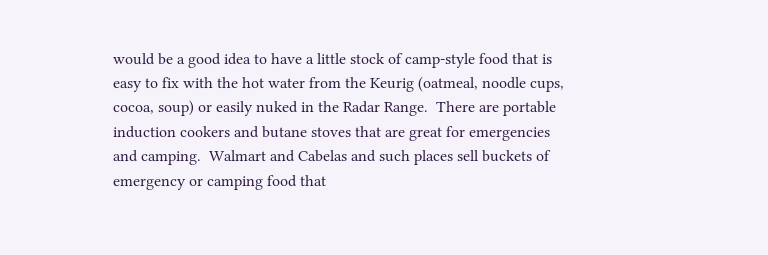would be a good idea to have a little stock of camp-style food that is easy to fix with the hot water from the Keurig (oatmeal, noodle cups, cocoa, soup) or easily nuked in the Radar Range.  There are portable induction cookers and butane stoves that are great for emergencies and camping.  Walmart and Cabelas and such places sell buckets of emergency or camping food that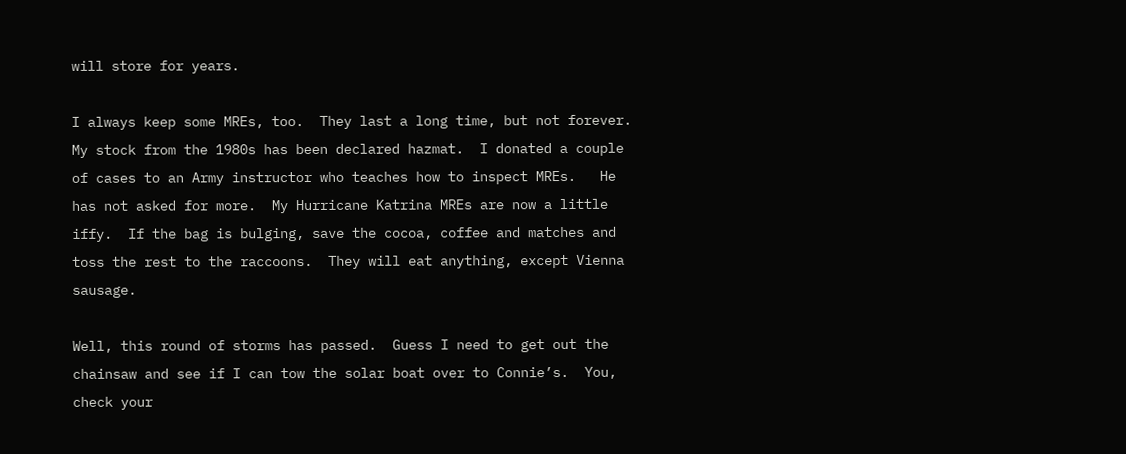will store for years.

I always keep some MREs, too.  They last a long time, but not forever.  My stock from the 1980s has been declared hazmat.  I donated a couple of cases to an Army instructor who teaches how to inspect MREs.   He has not asked for more.  My Hurricane Katrina MREs are now a little iffy.  If the bag is bulging, save the cocoa, coffee and matches and toss the rest to the raccoons.  They will eat anything, except Vienna sausage.

Well, this round of storms has passed.  Guess I need to get out the chainsaw and see if I can tow the solar boat over to Connie’s.  You, check your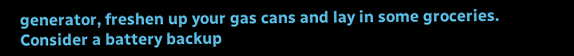generator, freshen up your gas cans and lay in some groceries.  Consider a battery backup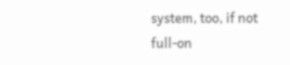system, too, if not full-on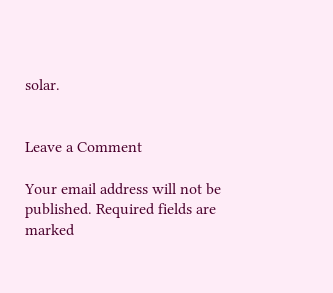solar.


Leave a Comment

Your email address will not be published. Required fields are marked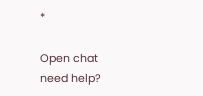*

Open chat
need help?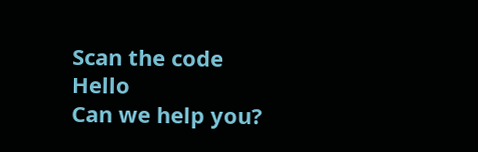Scan the code
Hello
Can we help you?